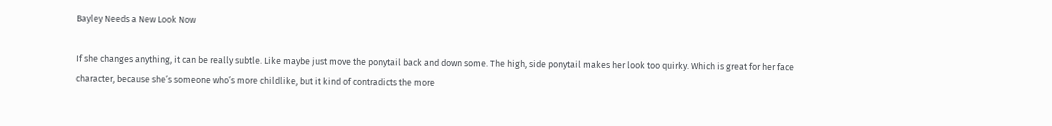Bayley Needs a New Look Now

If she changes anything, it can be really subtle. Like maybe just move the ponytail back and down some. The high, side ponytail makes her look too quirky. Which is great for her face character, because she’s someone who’s more childlike, but it kind of contradicts the more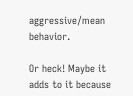aggressive/mean behavior.

Or heck! Maybe it adds to it because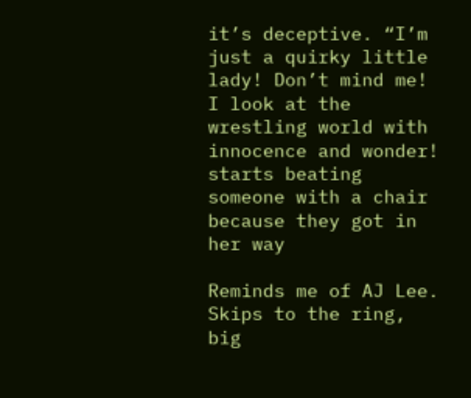it’s deceptive. “I’m just a quirky little lady! Don’t mind me! I look at the wrestling world with innocence and wonder! starts beating someone with a chair because they got in her way

Reminds me of AJ Lee. Skips to the ring, big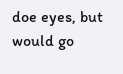doe eyes, but would go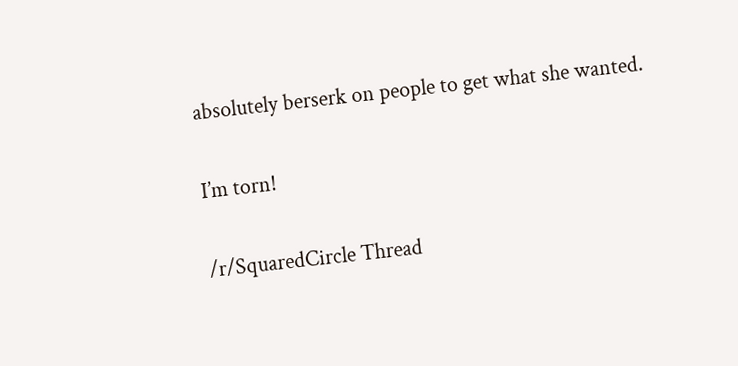absolutely berserk on people to get what she wanted.

I’m torn!

/r/SquaredCircle Thread